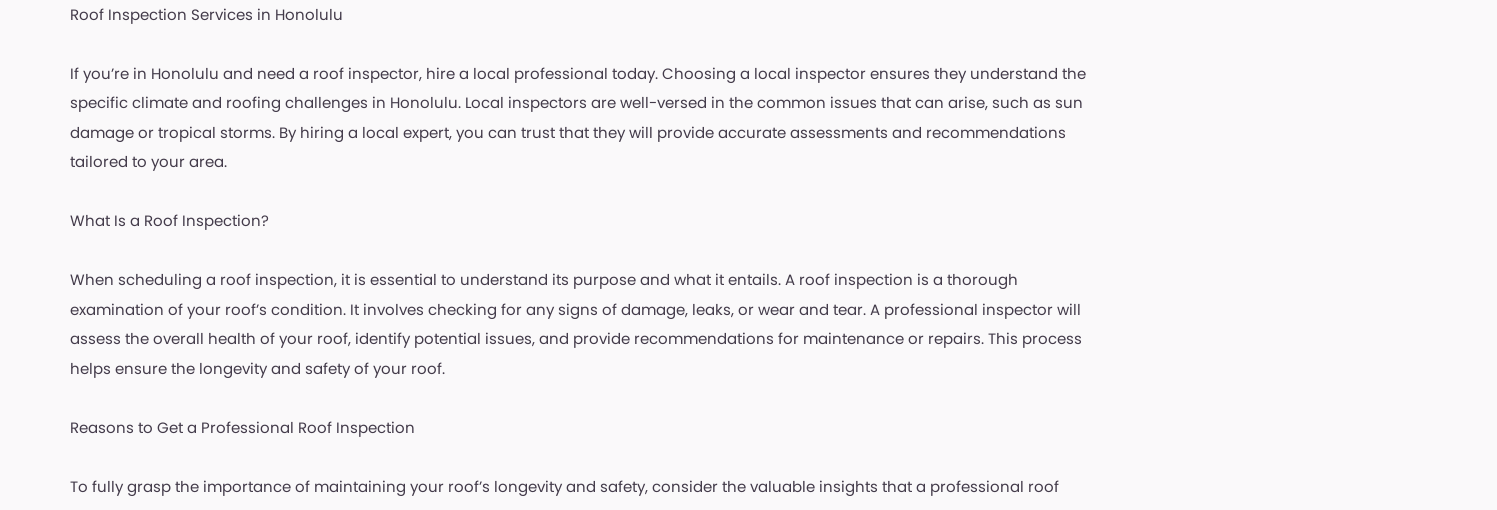Roof Inspection Services in Honolulu

If you’re in Honolulu and need a roof inspector, hire a local professional today. Choosing a local inspector ensures they understand the specific climate and roofing challenges in Honolulu. Local inspectors are well-versed in the common issues that can arise, such as sun damage or tropical storms. By hiring a local expert, you can trust that they will provide accurate assessments and recommendations tailored to your area.

What Is a Roof Inspection?

When scheduling a roof inspection, it is essential to understand its purpose and what it entails. A roof inspection is a thorough examination of your roof’s condition. It involves checking for any signs of damage, leaks, or wear and tear. A professional inspector will assess the overall health of your roof, identify potential issues, and provide recommendations for maintenance or repairs. This process helps ensure the longevity and safety of your roof.

Reasons to Get a Professional Roof Inspection

To fully grasp the importance of maintaining your roof’s longevity and safety, consider the valuable insights that a professional roof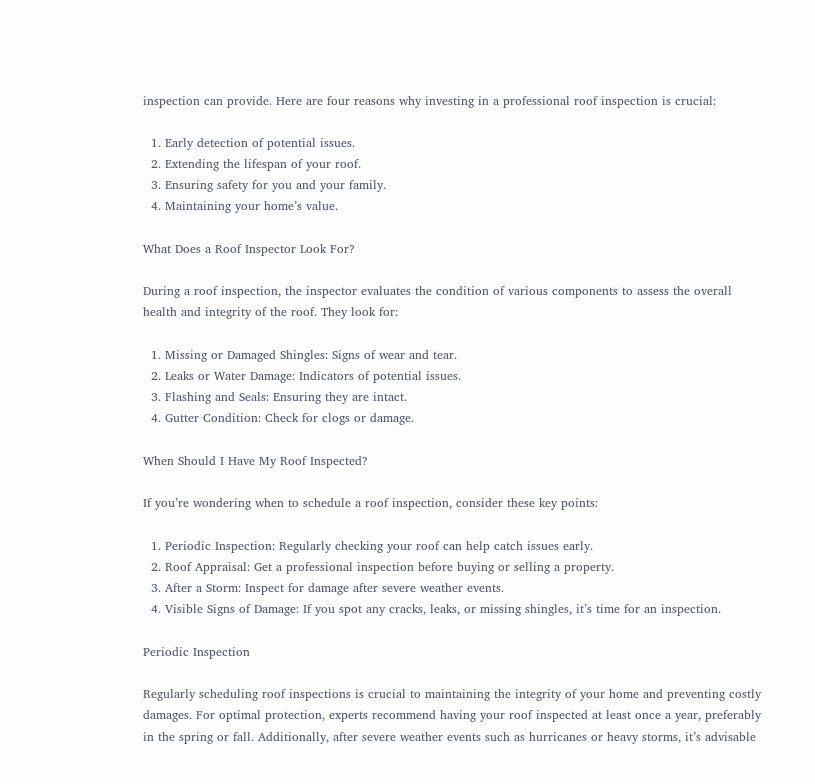inspection can provide. Here are four reasons why investing in a professional roof inspection is crucial:

  1. Early detection of potential issues.
  2. Extending the lifespan of your roof.
  3. Ensuring safety for you and your family.
  4. Maintaining your home’s value.

What Does a Roof Inspector Look For?

During a roof inspection, the inspector evaluates the condition of various components to assess the overall health and integrity of the roof. They look for:

  1. Missing or Damaged Shingles: Signs of wear and tear.
  2. Leaks or Water Damage: Indicators of potential issues.
  3. Flashing and Seals: Ensuring they are intact.
  4. Gutter Condition: Check for clogs or damage.

When Should I Have My Roof Inspected?

If you’re wondering when to schedule a roof inspection, consider these key points:

  1. Periodic Inspection: Regularly checking your roof can help catch issues early.
  2. Roof Appraisal: Get a professional inspection before buying or selling a property.
  3. After a Storm: Inspect for damage after severe weather events.
  4. Visible Signs of Damage: If you spot any cracks, leaks, or missing shingles, it’s time for an inspection.

Periodic Inspection

Regularly scheduling roof inspections is crucial to maintaining the integrity of your home and preventing costly damages. For optimal protection, experts recommend having your roof inspected at least once a year, preferably in the spring or fall. Additionally, after severe weather events such as hurricanes or heavy storms, it’s advisable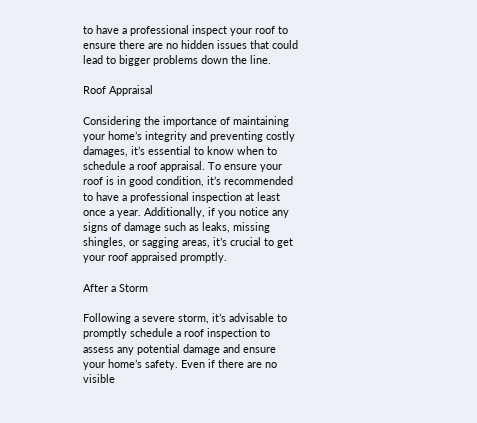to have a professional inspect your roof to ensure there are no hidden issues that could lead to bigger problems down the line.

Roof Appraisal

Considering the importance of maintaining your home’s integrity and preventing costly damages, it’s essential to know when to schedule a roof appraisal. To ensure your roof is in good condition, it’s recommended to have a professional inspection at least once a year. Additionally, if you notice any signs of damage such as leaks, missing shingles, or sagging areas, it’s crucial to get your roof appraised promptly.

After a Storm

Following a severe storm, it’s advisable to promptly schedule a roof inspection to assess any potential damage and ensure your home’s safety. Even if there are no visible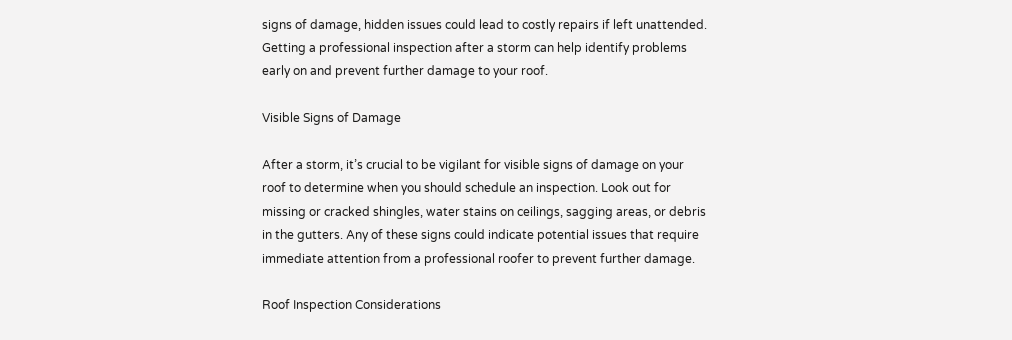signs of damage, hidden issues could lead to costly repairs if left unattended. Getting a professional inspection after a storm can help identify problems early on and prevent further damage to your roof.

Visible Signs of Damage

After a storm, it’s crucial to be vigilant for visible signs of damage on your roof to determine when you should schedule an inspection. Look out for missing or cracked shingles, water stains on ceilings, sagging areas, or debris in the gutters. Any of these signs could indicate potential issues that require immediate attention from a professional roofer to prevent further damage.

Roof Inspection Considerations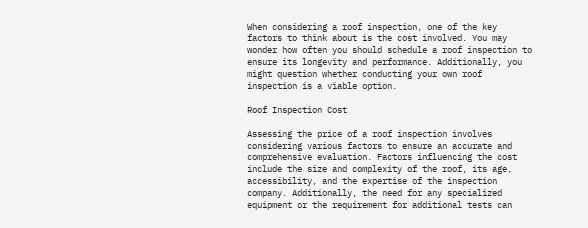When considering a roof inspection, one of the key factors to think about is the cost involved. You may wonder how often you should schedule a roof inspection to ensure its longevity and performance. Additionally, you might question whether conducting your own roof inspection is a viable option.

Roof Inspection Cost

Assessing the price of a roof inspection involves considering various factors to ensure an accurate and comprehensive evaluation. Factors influencing the cost include the size and complexity of the roof, its age, accessibility, and the expertise of the inspection company. Additionally, the need for any specialized equipment or the requirement for additional tests can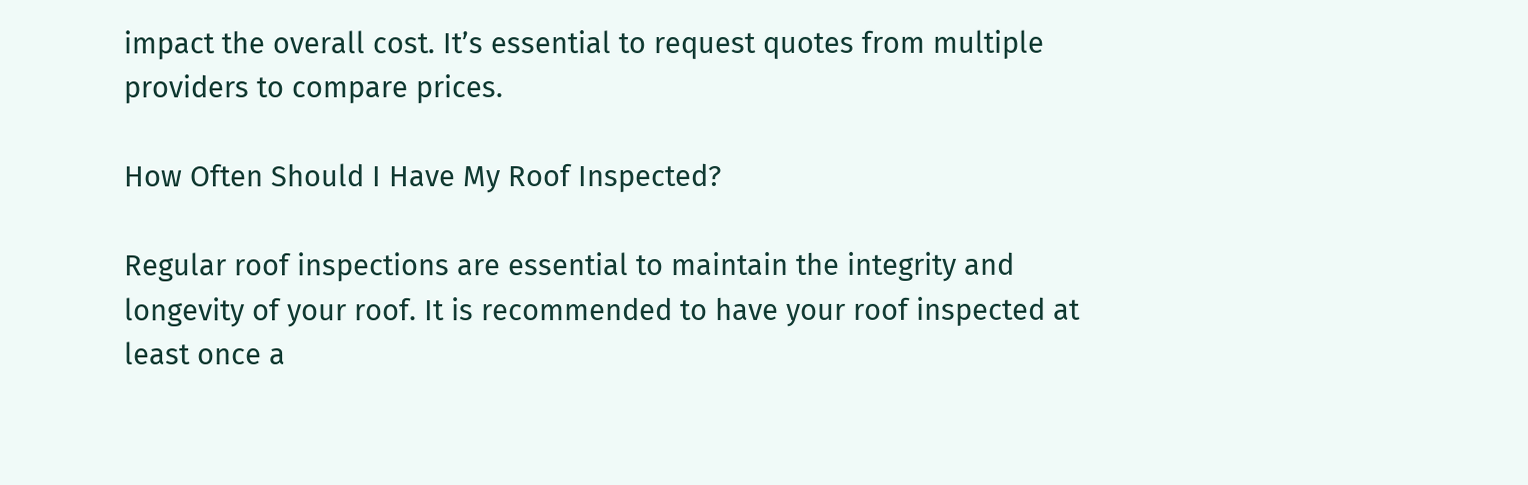impact the overall cost. It’s essential to request quotes from multiple providers to compare prices.

How Often Should I Have My Roof Inspected?

Regular roof inspections are essential to maintain the integrity and longevity of your roof. It is recommended to have your roof inspected at least once a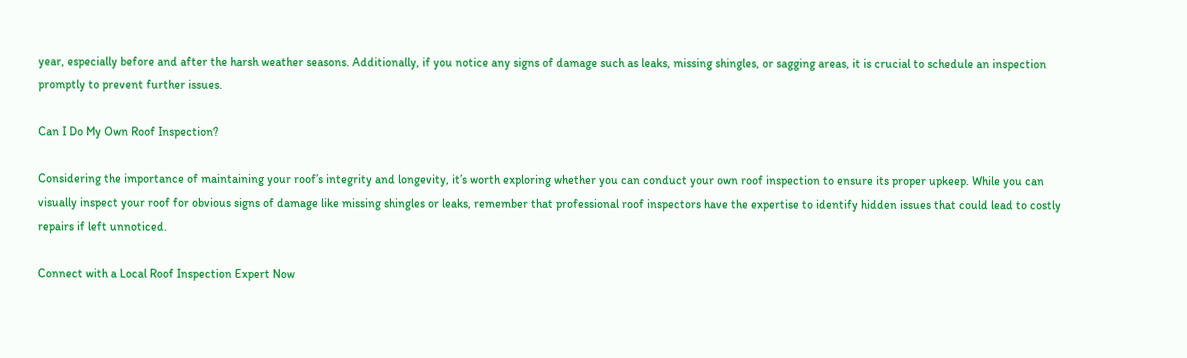year, especially before and after the harsh weather seasons. Additionally, if you notice any signs of damage such as leaks, missing shingles, or sagging areas, it is crucial to schedule an inspection promptly to prevent further issues.

Can I Do My Own Roof Inspection?

Considering the importance of maintaining your roof’s integrity and longevity, it’s worth exploring whether you can conduct your own roof inspection to ensure its proper upkeep. While you can visually inspect your roof for obvious signs of damage like missing shingles or leaks, remember that professional roof inspectors have the expertise to identify hidden issues that could lead to costly repairs if left unnoticed.

Connect with a Local Roof Inspection Expert Now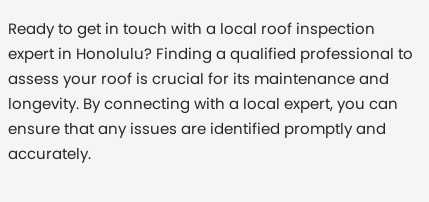Ready to get in touch with a local roof inspection expert in Honolulu? Finding a qualified professional to assess your roof is crucial for its maintenance and longevity. By connecting with a local expert, you can ensure that any issues are identified promptly and accurately.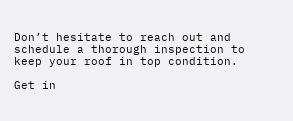Don’t hesitate to reach out and schedule a thorough inspection to keep your roof in top condition.

Get in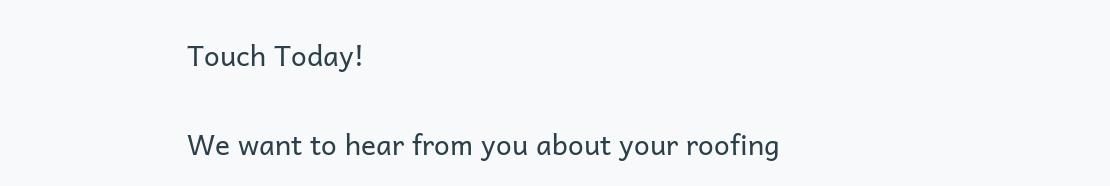Touch Today!

We want to hear from you about your roofing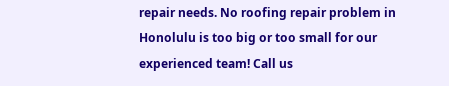repair needs. No roofing repair problem in Honolulu is too big or too small for our experienced team! Call us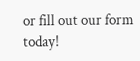or fill out our form today!